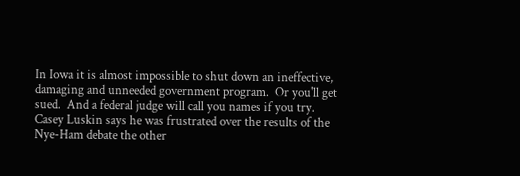In Iowa it is almost impossible to shut down an ineffective, damaging and unneeded government program.  Or you'll get sued.  And a federal judge will call you names if you try.   Casey Luskin says he was frustrated over the results of the Nye-Ham debate the other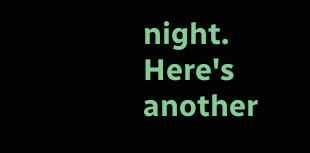night.   Here's another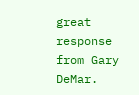great response from Gary DeMar.